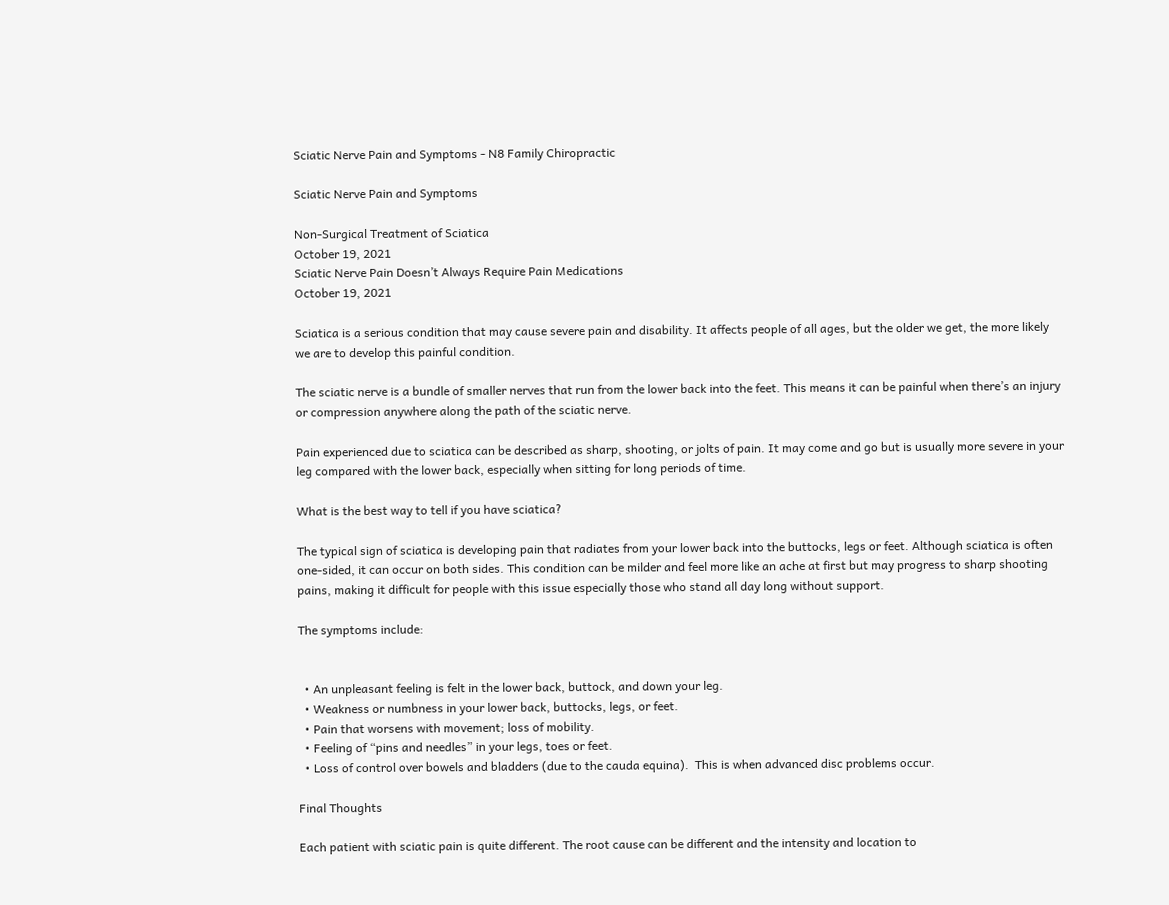Sciatic Nerve Pain and Symptoms - N8 Family Chiropractic

Sciatic Nerve Pain and Symptoms

Non-Surgical Treatment of Sciatica
October 19, 2021
Sciatic Nerve Pain Doesn’t Always Require Pain Medications
October 19, 2021

Sciatica is a serious condition that may cause severe pain and disability. It affects people of all ages, but the older we get, the more likely we are to develop this painful condition.

The sciatic nerve is a bundle of smaller nerves that run from the lower back into the feet. This means it can be painful when there’s an injury or compression anywhere along the path of the sciatic nerve.

Pain experienced due to sciatica can be described as sharp, shooting, or jolts of pain. It may come and go but is usually more severe in your leg compared with the lower back, especially when sitting for long periods of time.

What is the best way to tell if you have sciatica?

The typical sign of sciatica is developing pain that radiates from your lower back into the buttocks, legs or feet. Although sciatica is often one-sided, it can occur on both sides. This condition can be milder and feel more like an ache at first but may progress to sharp shooting pains, making it difficult for people with this issue especially those who stand all day long without support.

The symptoms include:


  • An unpleasant feeling is felt in the lower back, buttock, and down your leg.
  • Weakness or numbness in your lower back, buttocks, legs, or feet.
  • Pain that worsens with movement; loss of mobility.
  • Feeling of “pins and needles” in your legs, toes or feet.
  • Loss of control over bowels and bladders (due to the cauda equina).  This is when advanced disc problems occur.

Final Thoughts

Each patient with sciatic pain is quite different. The root cause can be different and the intensity and location to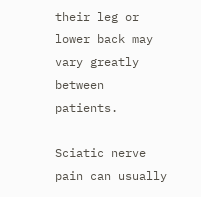their leg or lower back may vary greatly between patients.

Sciatic nerve pain can usually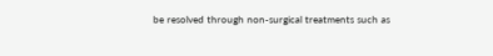be resolved through non-surgical treatments such as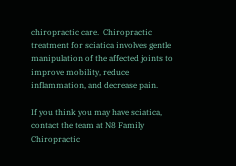chiropractic care.  Chiropractic treatment for sciatica involves gentle manipulation of the affected joints to improve mobility, reduce inflammation, and decrease pain.

If you think you may have sciatica, contact the team at N8 Family Chiropractic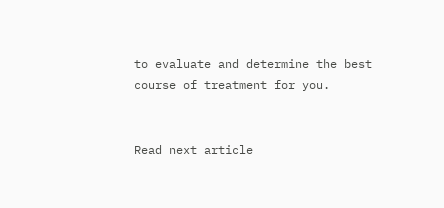to evaluate and determine the best course of treatment for you.


Read next article